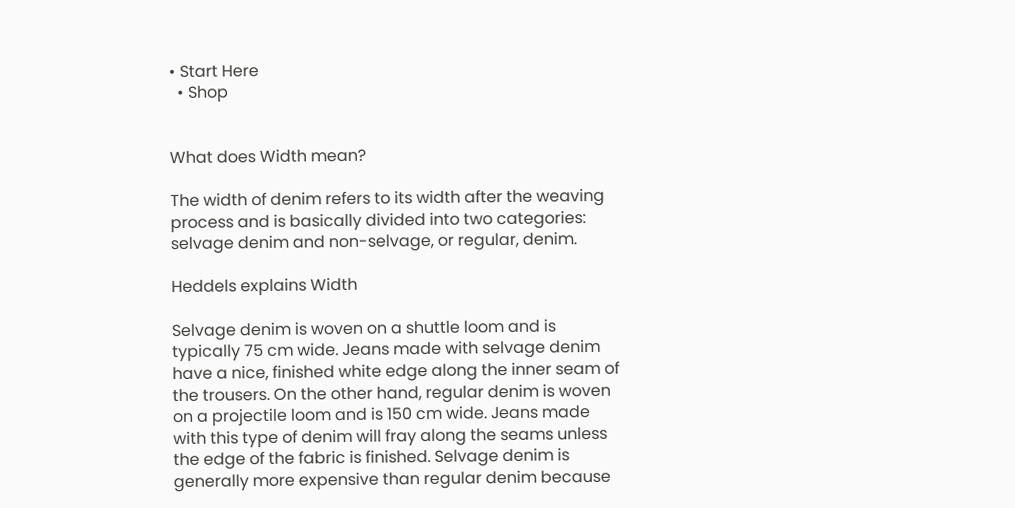• Start Here
  • Shop


What does Width mean?

The width of denim refers to its width after the weaving process and is basically divided into two categories: selvage denim and non-selvage, or regular, denim.

Heddels explains Width

Selvage denim is woven on a shuttle loom and is typically 75 cm wide. Jeans made with selvage denim have a nice, finished white edge along the inner seam of the trousers. On the other hand, regular denim is woven on a projectile loom and is 150 cm wide. Jeans made with this type of denim will fray along the seams unless the edge of the fabric is finished. Selvage denim is generally more expensive than regular denim because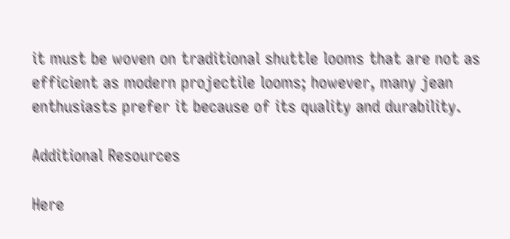it must be woven on traditional shuttle looms that are not as efficient as modern projectile looms; however, many jean enthusiasts prefer it because of its quality and durability.

Additional Resources

Here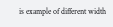is example of different width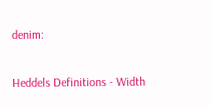denim:

Heddels Definitions - Width